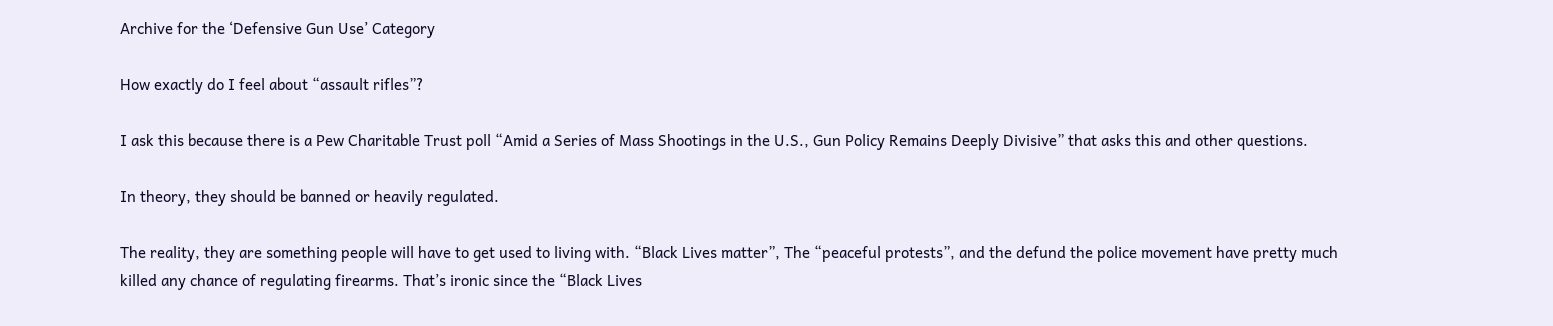Archive for the ‘Defensive Gun Use’ Category

How exactly do I feel about “assault rifles”?

I ask this because there is a Pew Charitable Trust poll “Amid a Series of Mass Shootings in the U.S., Gun Policy Remains Deeply Divisive” that asks this and other questions.

In theory, they should be banned or heavily regulated.

The reality, they are something people will have to get used to living with. “Black Lives matter”, The “peaceful protests”, and the defund the police movement have pretty much killed any chance of regulating firearms. That’s ironic since the “Black Lives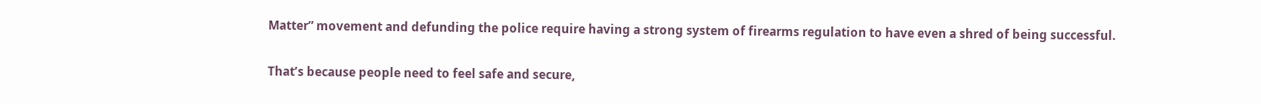Matter” movement and defunding the police require having a strong system of firearms regulation to have even a shred of being successful.

That’s because people need to feel safe and secure,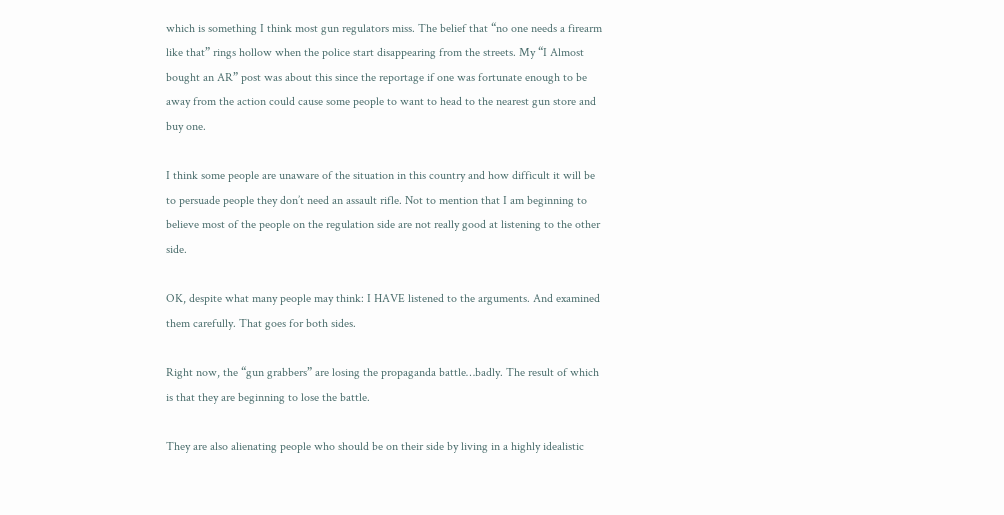which is something I think most gun regulators miss. The belief that “no one needs a firearm like that” rings hollow when the police start disappearing from the streets. My “I Almost bought an AR” post was about this since the reportage if one was fortunate enough to be away from the action could cause some people to want to head to the nearest gun store and buy one.

I think some people are unaware of the situation in this country and how difficult it will be to persuade people they don’t need an assault rifle. Not to mention that I am beginning to believe most of the people on the regulation side are not really good at listening to the other side.

OK, despite what many people may think: I HAVE listened to the arguments. And examined them carefully. That goes for both sides.

Right now, the “gun grabbers” are losing the propaganda battle…badly. The result of which is that they are beginning to lose the battle.

They are also alienating people who should be on their side by living in a highly idealistic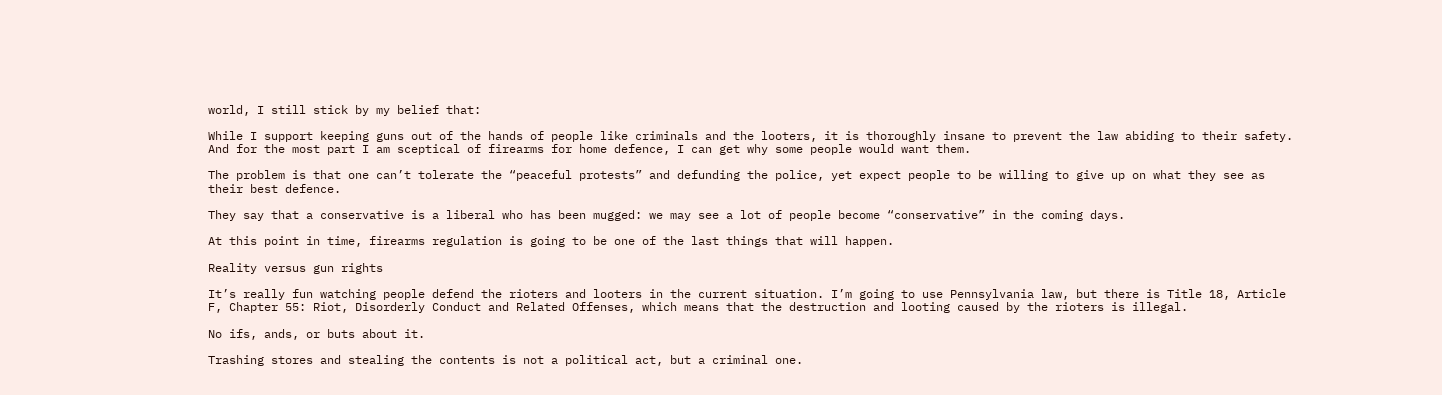world, I still stick by my belief that:

While I support keeping guns out of the hands of people like criminals and the looters, it is thoroughly insane to prevent the law abiding to their safety. And for the most part I am sceptical of firearms for home defence, I can get why some people would want them.

The problem is that one can’t tolerate the “peaceful protests” and defunding the police, yet expect people to be willing to give up on what they see as their best defence.

They say that a conservative is a liberal who has been mugged: we may see a lot of people become “conservative” in the coming days.

At this point in time, firearms regulation is going to be one of the last things that will happen.

Reality versus gun rights

It’s really fun watching people defend the rioters and looters in the current situation. I’m going to use Pennsylvania law, but there is Title 18, Article F, Chapter 55: Riot, Disorderly Conduct and Related Offenses, which means that the destruction and looting caused by the rioters is illegal.

No ifs, ands, or buts about it.

Trashing stores and stealing the contents is not a political act, but a criminal one.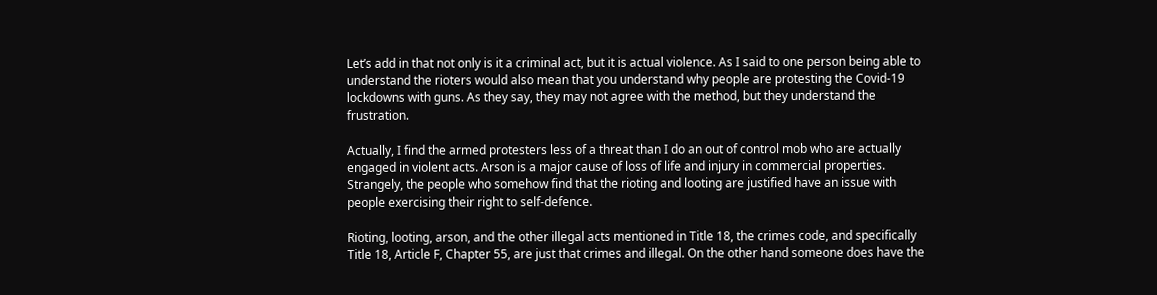Let’s add in that not only is it a criminal act, but it is actual violence. As I said to one person being able to understand the rioters would also mean that you understand why people are protesting the Covid-19 lockdowns with guns. As they say, they may not agree with the method, but they understand the frustration.

Actually, I find the armed protesters less of a threat than I do an out of control mob who are actually engaged in violent acts. Arson is a major cause of loss of life and injury in commercial properties. Strangely, the people who somehow find that the rioting and looting are justified have an issue with people exercising their right to self-defence.

Rioting, looting, arson, and the other illegal acts mentioned in Title 18, the crimes code, and specifically Title 18, Article F, Chapter 55, are just that crimes and illegal. On the other hand someone does have the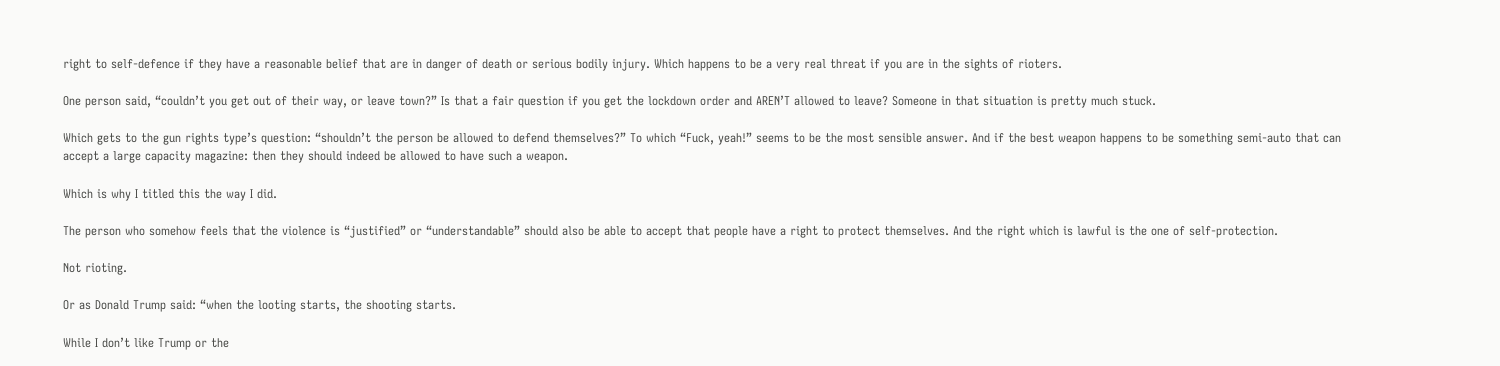right to self-defence if they have a reasonable belief that are in danger of death or serious bodily injury. Which happens to be a very real threat if you are in the sights of rioters.

One person said, “couldn’t you get out of their way, or leave town?” Is that a fair question if you get the lockdown order and AREN’T allowed to leave? Someone in that situation is pretty much stuck.

Which gets to the gun rights type’s question: “shouldn’t the person be allowed to defend themselves?” To which “Fuck, yeah!” seems to be the most sensible answer. And if the best weapon happens to be something semi-auto that can accept a large capacity magazine: then they should indeed be allowed to have such a weapon.

Which is why I titled this the way I did.

The person who somehow feels that the violence is “justified” or “understandable” should also be able to accept that people have a right to protect themselves. And the right which is lawful is the one of self-protection.

Not rioting.

Or as Donald Trump said: “when the looting starts, the shooting starts.

While I don’t like Trump or the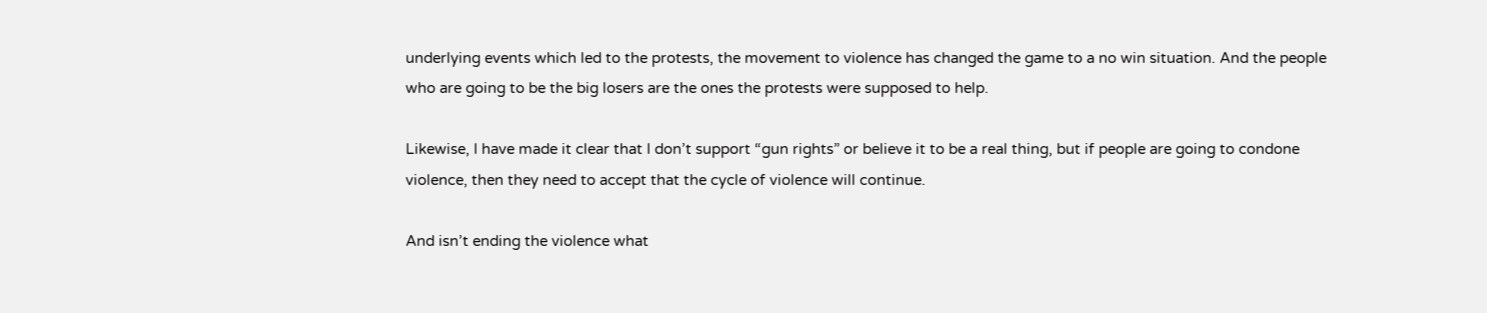underlying events which led to the protests, the movement to violence has changed the game to a no win situation. And the people who are going to be the big losers are the ones the protests were supposed to help.

Likewise, I have made it clear that I don’t support “gun rights” or believe it to be a real thing, but if people are going to condone violence, then they need to accept that the cycle of violence will continue.

And isn’t ending the violence what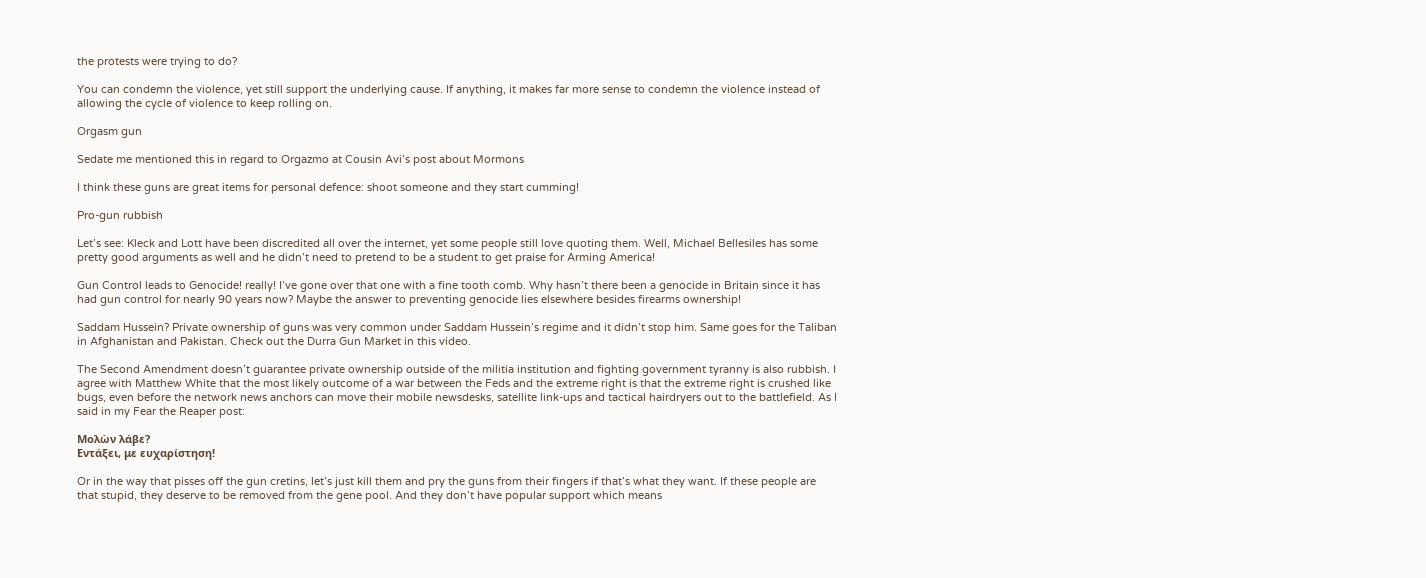the protests were trying to do?

You can condemn the violence, yet still support the underlying cause. If anything, it makes far more sense to condemn the violence instead of allowing the cycle of violence to keep rolling on.

Orgasm gun

Sedate me mentioned this in regard to Orgazmo at Cousin Avi’s post about Mormons

I think these guns are great items for personal defence: shoot someone and they start cumming!

Pro-gun rubbish

Let’s see: Kleck and Lott have been discredited all over the internet, yet some people still love quoting them. Well, Michael Bellesiles has some pretty good arguments as well and he didn’t need to pretend to be a student to get praise for Arming America!

Gun Control leads to Genocide! really! I’ve gone over that one with a fine tooth comb. Why hasn’t there been a genocide in Britain since it has had gun control for nearly 90 years now? Maybe the answer to preventing genocide lies elsewhere besides firearms ownership!

Saddam Hussein? Private ownership of guns was very common under Saddam Hussein’s regime and it didn’t stop him. Same goes for the Taliban in Afghanistan and Pakistan. Check out the Durra Gun Market in this video.

The Second Amendment doesn’t guarantee private ownership outside of the militia institution and fighting government tyranny is also rubbish. I agree with Matthew White that the most likely outcome of a war between the Feds and the extreme right is that the extreme right is crushed like bugs, even before the network news anchors can move their mobile newsdesks, satellite link-ups and tactical hairdryers out to the battlefield. As I said in my Fear the Reaper post:

Μολὼν λάβε?
Εντάξει, με ευχαρίστηση!

Or in the way that pisses off the gun cretins, let’s just kill them and pry the guns from their fingers if that’s what they want. If these people are that stupid, they deserve to be removed from the gene pool. And they don’t have popular support which means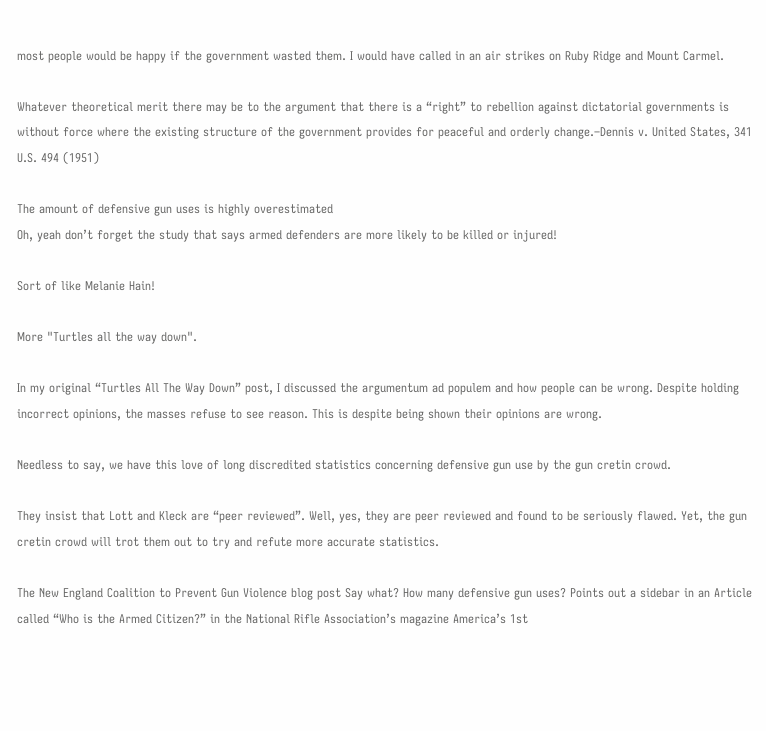most people would be happy if the government wasted them. I would have called in an air strikes on Ruby Ridge and Mount Carmel.

Whatever theoretical merit there may be to the argument that there is a “right” to rebellion against dictatorial governments is without force where the existing structure of the government provides for peaceful and orderly change.–Dennis v. United States, 341 U.S. 494 (1951)

The amount of defensive gun uses is highly overestimated
Oh, yeah don’t forget the study that says armed defenders are more likely to be killed or injured!

Sort of like Melanie Hain!

More "Turtles all the way down".

In my original “Turtles All The Way Down” post, I discussed the argumentum ad populem and how people can be wrong. Despite holding incorrect opinions, the masses refuse to see reason. This is despite being shown their opinions are wrong.

Needless to say, we have this love of long discredited statistics concerning defensive gun use by the gun cretin crowd.

They insist that Lott and Kleck are “peer reviewed”. Well, yes, they are peer reviewed and found to be seriously flawed. Yet, the gun cretin crowd will trot them out to try and refute more accurate statistics.

The New England Coalition to Prevent Gun Violence blog post Say what? How many defensive gun uses? Points out a sidebar in an Article called “Who is the Armed Citizen?” in the National Rifle Association’s magazine America’s 1st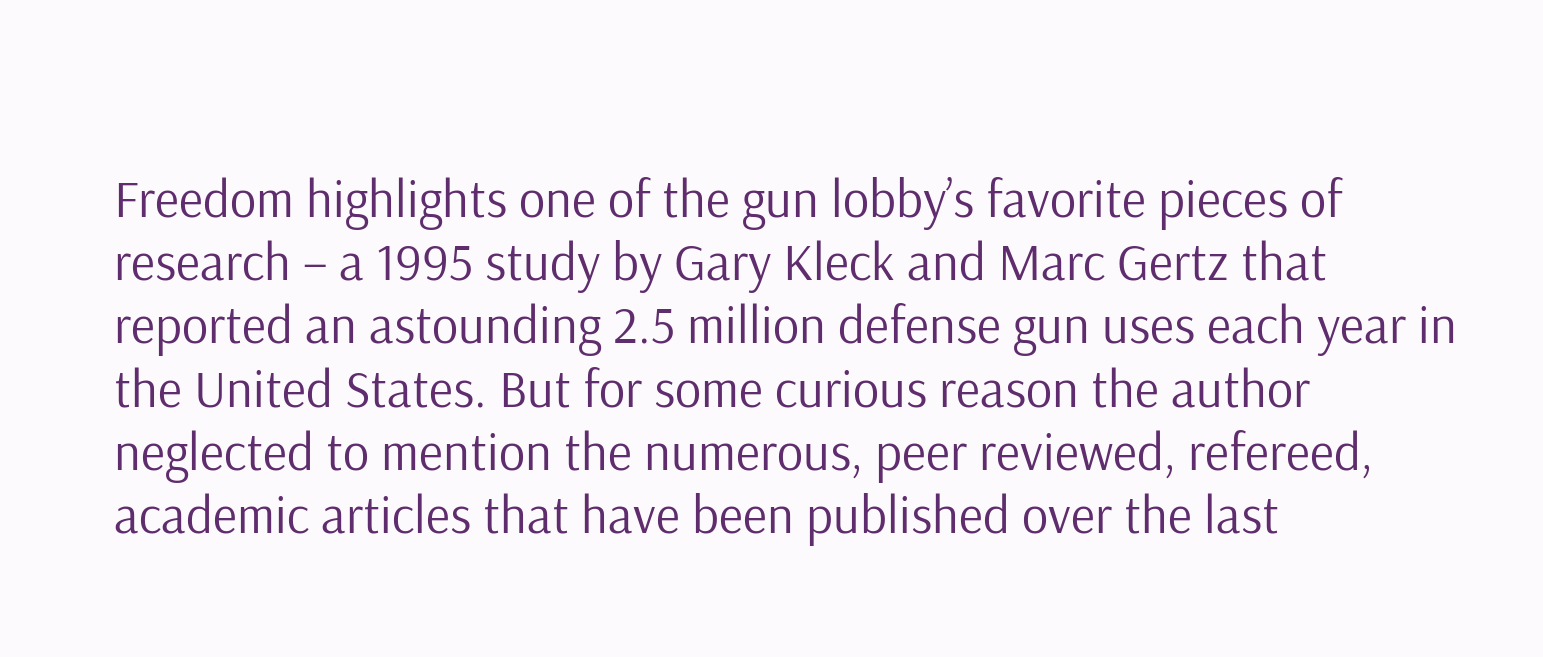Freedom highlights one of the gun lobby’s favorite pieces of research – a 1995 study by Gary Kleck and Marc Gertz that reported an astounding 2.5 million defense gun uses each year in the United States. But for some curious reason the author neglected to mention the numerous, peer reviewed, refereed, academic articles that have been published over the last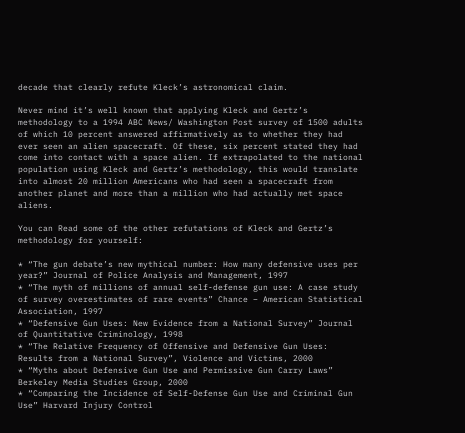decade that clearly refute Kleck’s astronomical claim.

Never mind it’s well known that applying Kleck and Gertz’s methodology to a 1994 ABC News/ Washington Post survey of 1500 adults of which 10 percent answered affirmatively as to whether they had ever seen an alien spacecraft. Of these, six percent stated they had come into contact with a space alien. If extrapolated to the national population using Kleck and Gertz’s methodology, this would translate into almost 20 million Americans who had seen a spacecraft from another planet and more than a million who had actually met space aliens.

You can Read some of the other refutations of Kleck and Gertz’s methodology for yourself:

* “The gun debate’s new mythical number: How many defensive uses per year?” Journal of Police Analysis and Management, 1997
* “The myth of millions of annual self-defense gun use: A case study of survey overestimates of rare events” Chance – American Statistical Association, 1997
* “Defensive Gun Uses: New Evidence from a National Survey” Journal of Quantitative Criminology, 1998
* “The Relative Frequency of Offensive and Defensive Gun Uses: Results from a National Survey”, Violence and Victims, 2000
* “Myths about Defensive Gun Use and Permissive Gun Carry Laws” Berkeley Media Studies Group, 2000
* “Comparing the Incidence of Self-Defense Gun Use and Criminal Gun Use” Harvard Injury Control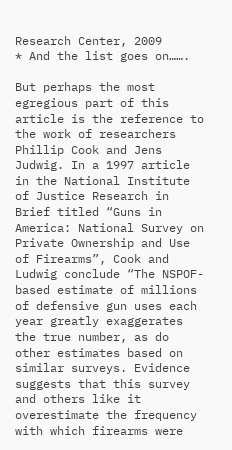Research Center, 2009
* And the list goes on…….

But perhaps the most egregious part of this article is the reference to the work of researchers Phillip Cook and Jens Judwig. In a 1997 article in the National Institute of Justice Research in Brief titled “Guns in America: National Survey on Private Ownership and Use of Firearms”, Cook and Ludwig conclude “The NSPOF-based estimate of millions of defensive gun uses each year greatly exaggerates the true number, as do other estimates based on similar surveys. Evidence suggests that this survey and others like it overestimate the frequency with which firearms were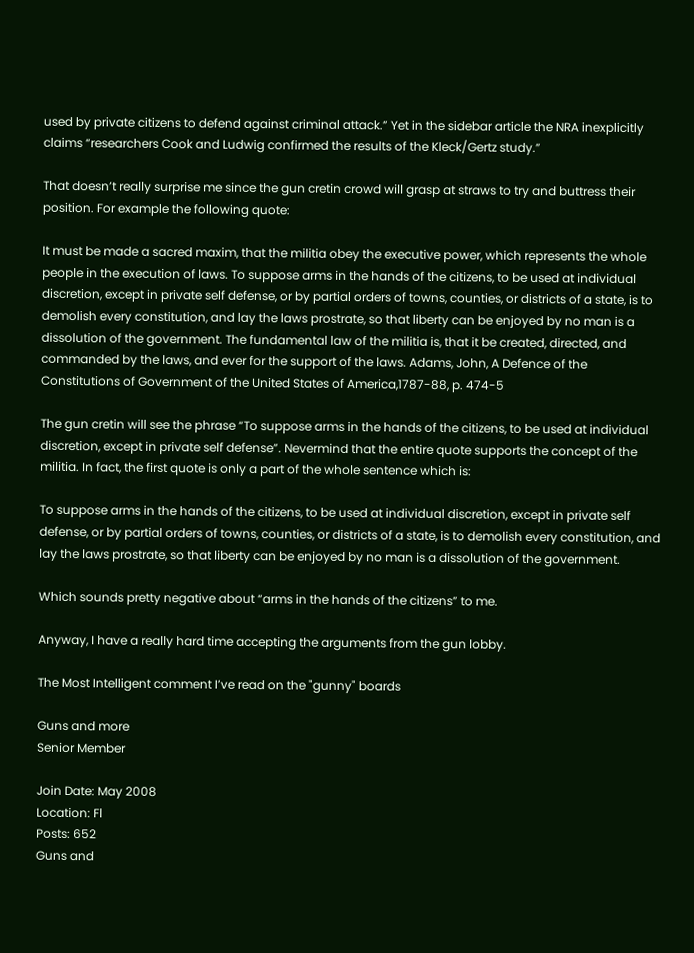used by private citizens to defend against criminal attack.” Yet in the sidebar article the NRA inexplicitly claims “researchers Cook and Ludwig confirmed the results of the Kleck/Gertz study.”

That doesn’t really surprise me since the gun cretin crowd will grasp at straws to try and buttress their position. For example the following quote:

It must be made a sacred maxim, that the militia obey the executive power, which represents the whole people in the execution of laws. To suppose arms in the hands of the citizens, to be used at individual discretion, except in private self defense, or by partial orders of towns, counties, or districts of a state, is to demolish every constitution, and lay the laws prostrate, so that liberty can be enjoyed by no man is a dissolution of the government. The fundamental law of the militia is, that it be created, directed, and commanded by the laws, and ever for the support of the laws. Adams, John, A Defence of the Constitutions of Government of the United States of America,1787-88, p. 474-5

The gun cretin will see the phrase “To suppose arms in the hands of the citizens, to be used at individual discretion, except in private self defense”. Nevermind that the entire quote supports the concept of the militia. In fact, the first quote is only a part of the whole sentence which is:

To suppose arms in the hands of the citizens, to be used at individual discretion, except in private self defense, or by partial orders of towns, counties, or districts of a state, is to demolish every constitution, and lay the laws prostrate, so that liberty can be enjoyed by no man is a dissolution of the government.

Which sounds pretty negative about “arms in the hands of the citizens” to me.

Anyway, I have a really hard time accepting the arguments from the gun lobby.

The Most Intelligent comment I’ve read on the "gunny" boards

Guns and more
Senior Member

Join Date: May 2008
Location: Fl
Posts: 652
Guns and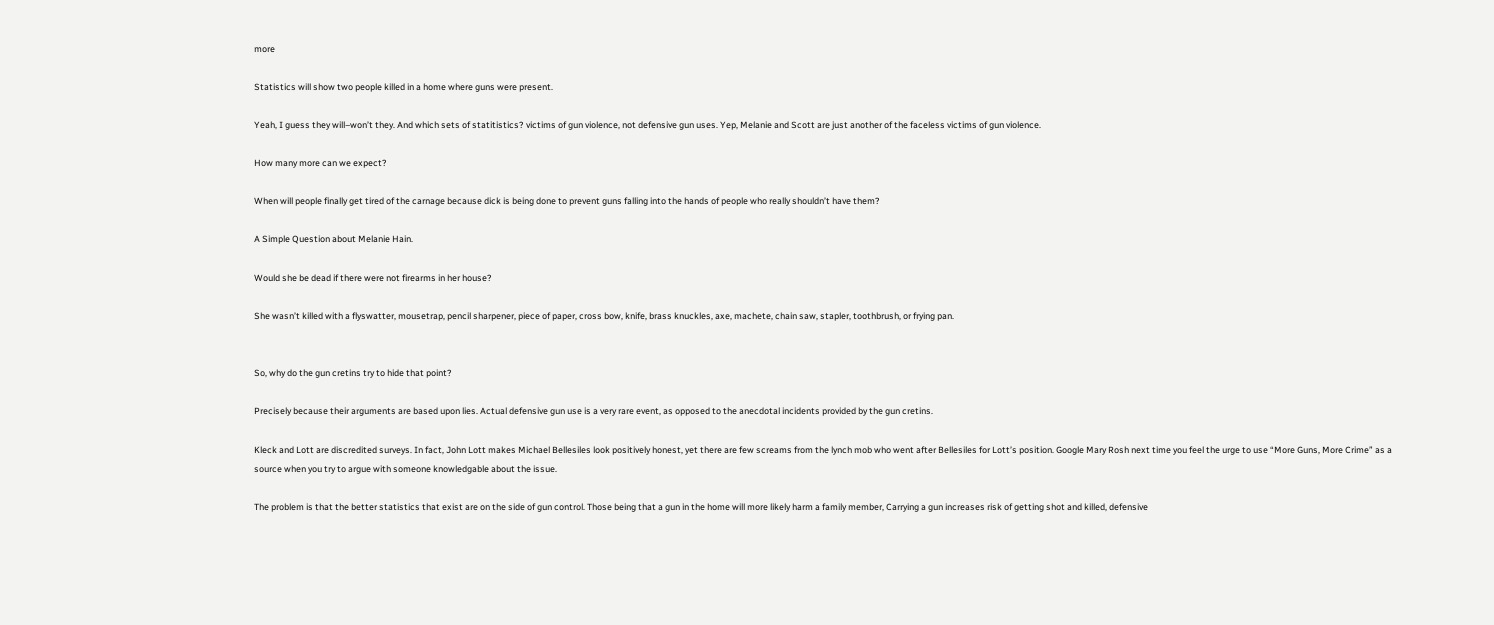more

Statistics will show two people killed in a home where guns were present.

Yeah, I guess they will–won’t they. And which sets of statitistics? victims of gun violence, not defensive gun uses. Yep, Melanie and Scott are just another of the faceless victims of gun violence.

How many more can we expect?

When will people finally get tired of the carnage because dick is being done to prevent guns falling into the hands of people who really shouldn’t have them?

A Simple Question about Melanie Hain.

Would she be dead if there were not firearms in her house?

She wasn’t killed with a flyswatter, mousetrap, pencil sharpener, piece of paper, cross bow, knife, brass knuckles, axe, machete, chain saw, stapler, toothbrush, or frying pan.


So, why do the gun cretins try to hide that point?

Precisely because their arguments are based upon lies. Actual defensive gun use is a very rare event, as opposed to the anecdotal incidents provided by the gun cretins.

Kleck and Lott are discredited surveys. In fact, John Lott makes Michael Bellesiles look positively honest, yet there are few screams from the lynch mob who went after Bellesiles for Lott’s position. Google Mary Rosh next time you feel the urge to use “More Guns, More Crime” as a source when you try to argue with someone knowledgable about the issue.

The problem is that the better statistics that exist are on the side of gun control. Those being that a gun in the home will more likely harm a family member, Carrying a gun increases risk of getting shot and killed, defensive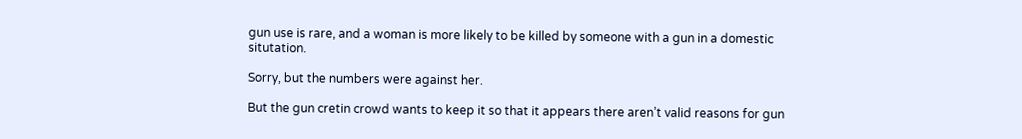gun use is rare, and a woman is more likely to be killed by someone with a gun in a domestic situtation.

Sorry, but the numbers were against her.

But the gun cretin crowd wants to keep it so that it appears there aren’t valid reasons for gun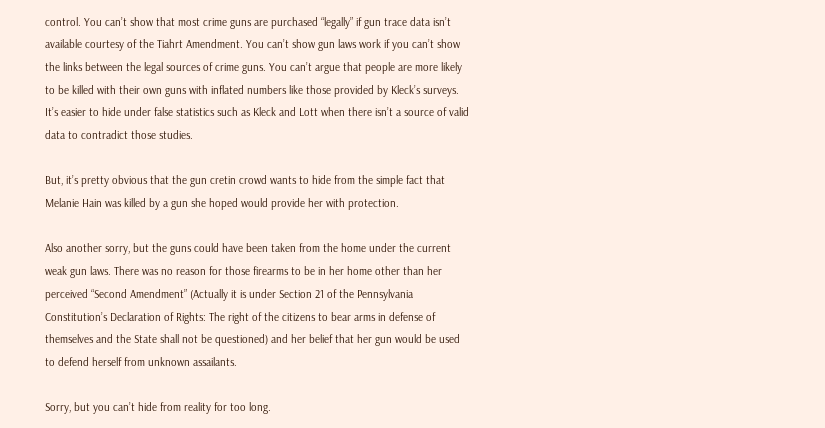control. You can’t show that most crime guns are purchased “legally” if gun trace data isn’t available courtesy of the Tiahrt Amendment. You can’t show gun laws work if you can’t show the links between the legal sources of crime guns. You can’t argue that people are more likely to be killed with their own guns with inflated numbers like those provided by Kleck’s surveys. It’s easier to hide under false statistics such as Kleck and Lott when there isn’t a source of valid data to contradict those studies.

But, it’s pretty obvious that the gun cretin crowd wants to hide from the simple fact that Melanie Hain was killed by a gun she hoped would provide her with protection.

Also another sorry, but the guns could have been taken from the home under the current weak gun laws. There was no reason for those firearms to be in her home other than her perceived “Second Amendment” (Actually it is under Section 21 of the Pennsylvania Constitution’s Declaration of Rights: The right of the citizens to bear arms in defense of themselves and the State shall not be questioned) and her belief that her gun would be used to defend herself from unknown assailants.

Sorry, but you can’t hide from reality for too long.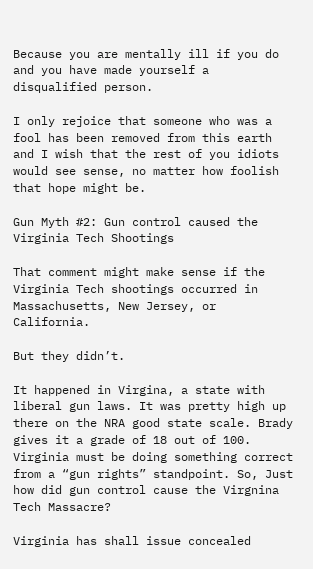Because you are mentally ill if you do and you have made yourself a disqualified person.

I only rejoice that someone who was a fool has been removed from this earth and I wish that the rest of you idiots would see sense, no matter how foolish that hope might be.

Gun Myth #2: Gun control caused the Virginia Tech Shootings

That comment might make sense if the Virginia Tech shootings occurred in Massachusetts, New Jersey, or California.

But they didn’t.

It happened in Virgina, a state with liberal gun laws. It was pretty high up there on the NRA good state scale. Brady gives it a grade of 18 out of 100. Virginia must be doing something correct from a “gun rights” standpoint. So, Just how did gun control cause the Virgnina Tech Massacre?

Virginia has shall issue concealed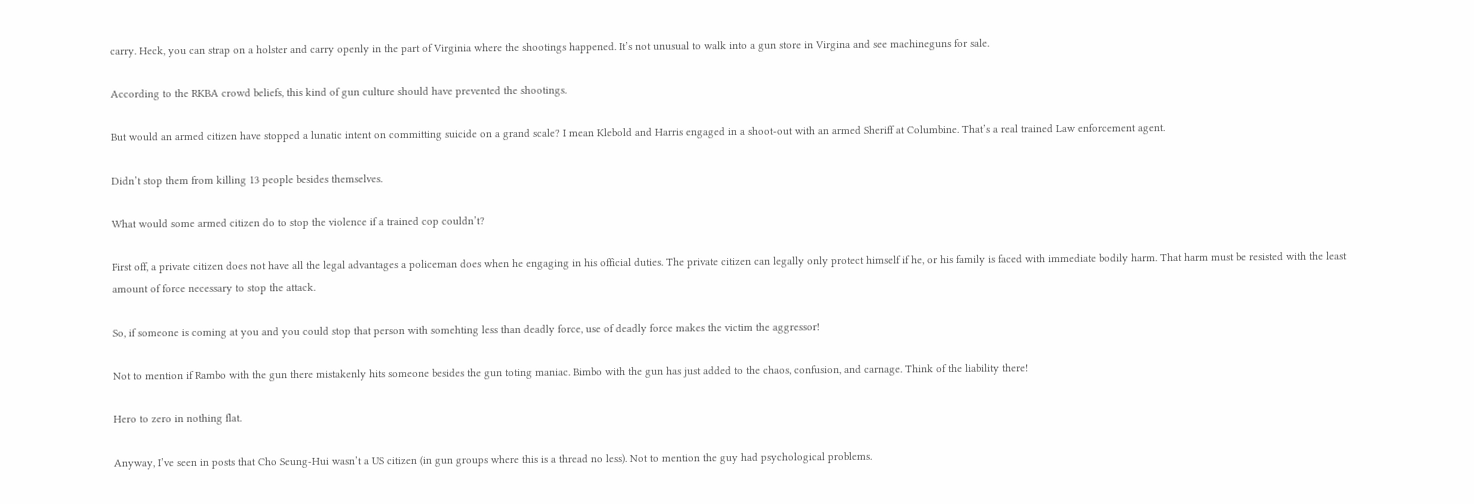carry. Heck, you can strap on a holster and carry openly in the part of Virginia where the shootings happened. It’s not unusual to walk into a gun store in Virgina and see machineguns for sale.

According to the RKBA crowd beliefs, this kind of gun culture should have prevented the shootings.

But would an armed citizen have stopped a lunatic intent on committing suicide on a grand scale? I mean Klebold and Harris engaged in a shoot-out with an armed Sheriff at Columbine. That’s a real trained Law enforcement agent.

Didn’t stop them from killing 13 people besides themselves.

What would some armed citizen do to stop the violence if a trained cop couldn’t?

First off, a private citizen does not have all the legal advantages a policeman does when he engaging in his official duties. The private citizen can legally only protect himself if he, or his family is faced with immediate bodily harm. That harm must be resisted with the least amount of force necessary to stop the attack.

So, if someone is coming at you and you could stop that person with somehting less than deadly force, use of deadly force makes the victim the aggressor!

Not to mention if Rambo with the gun there mistakenly hits someone besides the gun toting maniac. Bimbo with the gun has just added to the chaos, confusion, and carnage. Think of the liability there!

Hero to zero in nothing flat.

Anyway, I’ve seen in posts that Cho Seung-Hui wasn’t a US citizen (in gun groups where this is a thread no less). Not to mention the guy had psychological problems.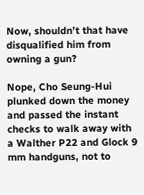Now, shouldn’t that have disqualified him from owning a gun?

Nope, Cho Seung-Hui plunked down the money and passed the instant checks to walk away with a Walther P22 and Glock 9 mm handguns, not to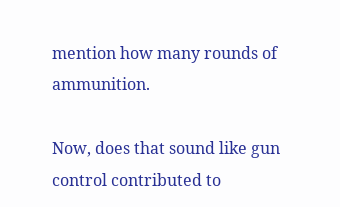mention how many rounds of ammunition.

Now, does that sound like gun control contributed to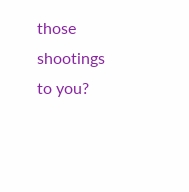those shootings to you?